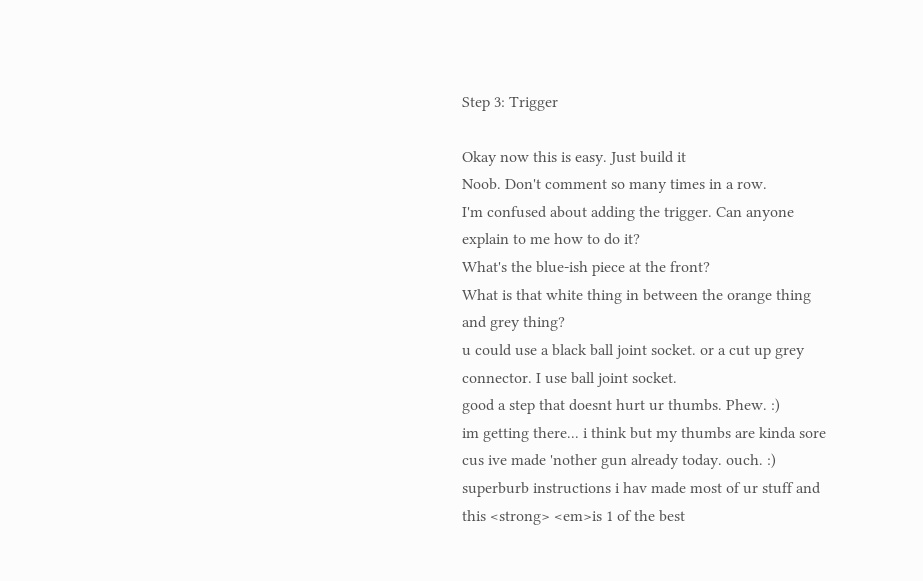Step 3: Trigger

Okay now this is easy. Just build it
Noob. Don't comment so many times in a row.
I'm confused about adding the trigger. Can anyone explain to me how to do it?
What's the blue-ish piece at the front?
What is that white thing in between the orange thing and grey thing?
u could use a black ball joint socket. or a cut up grey connector. I use ball joint socket.
good a step that doesnt hurt ur thumbs. Phew. :)
im getting there... i think but my thumbs are kinda sore cus ive made 'nother gun already today. ouch. :)
superburb instructions i hav made most of ur stuff and this <strong> <em>is 1 of the best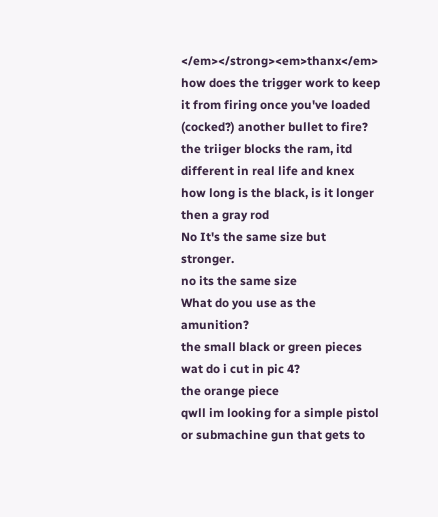</em></strong><em>thanx</em>
how does the trigger work to keep it from firing once you've loaded (cocked?) another bullet to fire?
the triiger blocks the ram, itd different in real life and knex
how long is the black, is it longer then a gray rod
No It's the same size but stronger.
no its the same size
What do you use as the amunition?
the small black or green pieces
wat do i cut in pic 4?
the orange piece
qwll im looking for a simple pistol or submachine gun that gets to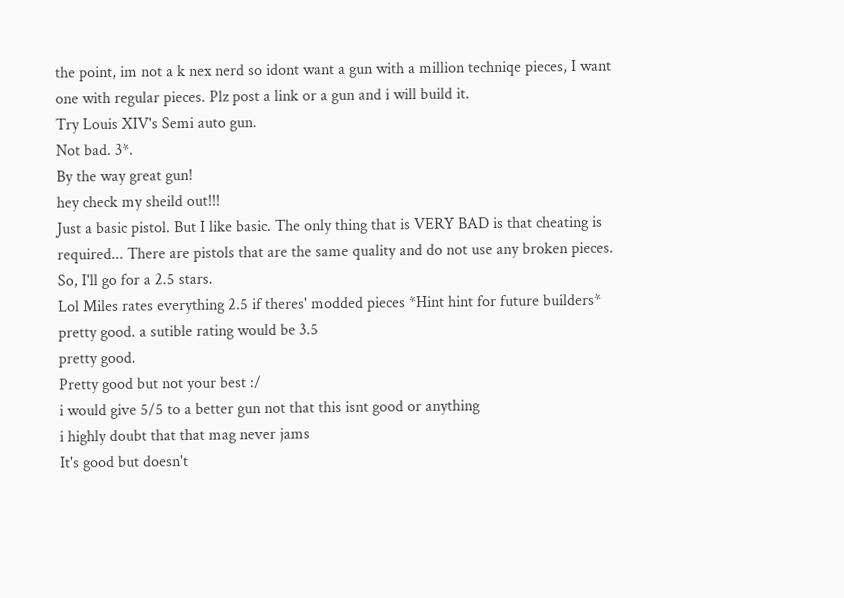the point, im not a k nex nerd so idont want a gun with a million techniqe pieces, I want one with regular pieces. Plz post a link or a gun and i will build it.
Try Louis XIV's Semi auto gun.
Not bad. 3*.
By the way great gun!
hey check my sheild out!!!
Just a basic pistol. But I like basic. The only thing that is VERY BAD is that cheating is required... There are pistols that are the same quality and do not use any broken pieces. So, I'll go for a 2.5 stars.
Lol Miles rates everything 2.5 if theres' modded pieces *Hint hint for future builders*
pretty good. a sutible rating would be 3.5
pretty good.
Pretty good but not your best :/
i would give 5/5 to a better gun not that this isnt good or anything
i highly doubt that that mag never jams
It's good but doesn't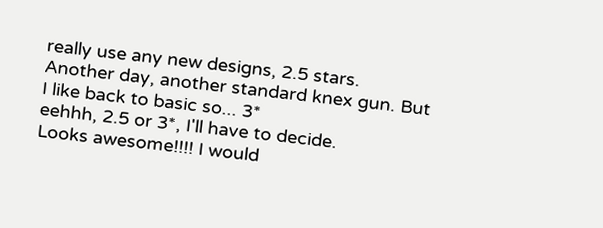really use any new designs, 2.5 stars.
Another day, another standard knex gun. But I like back to basic so... 3*
eehhh, 2.5 or 3*, I'll have to decide.
Looks awesome!!!! I would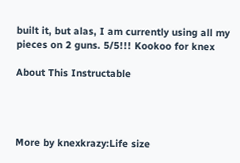built it, but alas, I am currently using all my pieces on 2 guns. 5/5!!! Kookoo for knex

About This Instructable




More by knexkrazy:Life size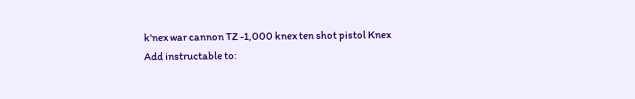k'nex war cannon TZ -1,000 knex ten shot pistol Knex
Add instructable to: